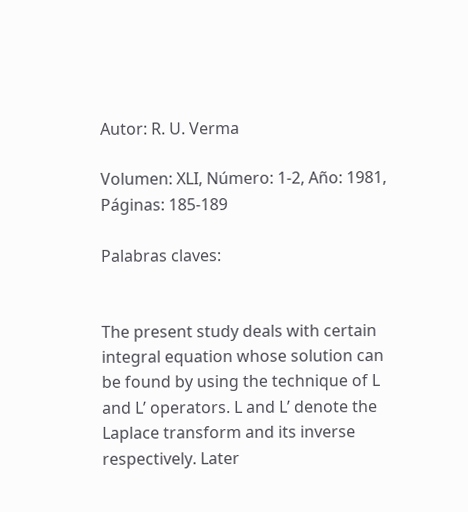Autor: R. U. Verma

Volumen: XLI, Número: 1-2, Año: 1981, Páginas: 185-189

Palabras claves:


The present study deals with certain integral equation whose solution can be found by using the technique of L and L’ operators. L and L’ denote the Laplace transform and its inverse respectively. Later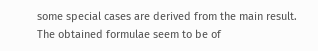some special cases are derived from the main result. The obtained formulae seem to be of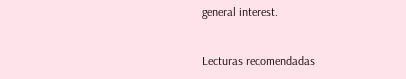general interest.


Lecturas recomendadas